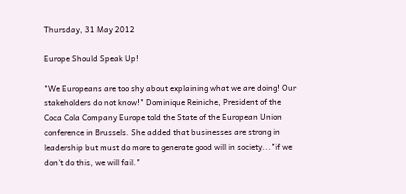Thursday, 31 May 2012

Europe Should Speak Up!

"We Europeans are too shy about explaining what we are doing! Our stakeholders do not know!" Dominique Reiniche, President of the Coca Cola Company Europe told the State of the European Union conference in Brussels. She added that businesses are strong in leadership but must do more to generate good will in society..."if we don't do this, we will fail."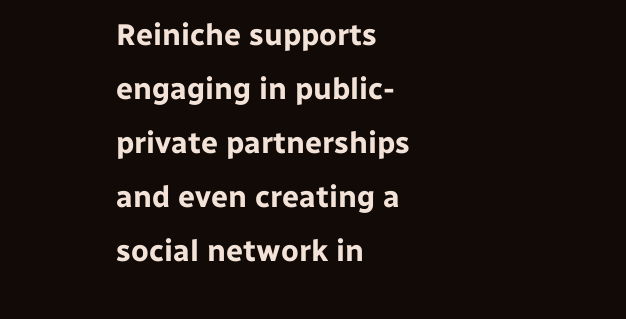Reiniche supports engaging in public-private partnerships and even creating a social network in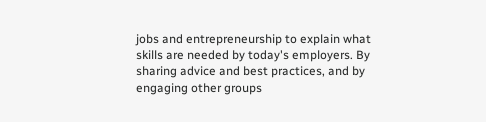jobs and entrepreneurship to explain what skills are needed by today's employers. By sharing advice and best practices, and by engaging other groups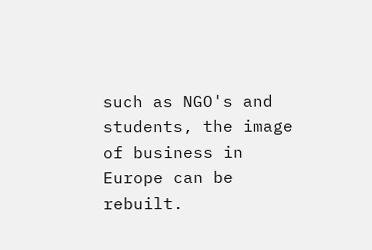such as NGO's and students, the image of business in Europe can be rebuilt.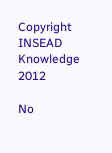Copyright INSEAD Knowledge 2012

No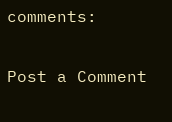comments:

Post a Comment